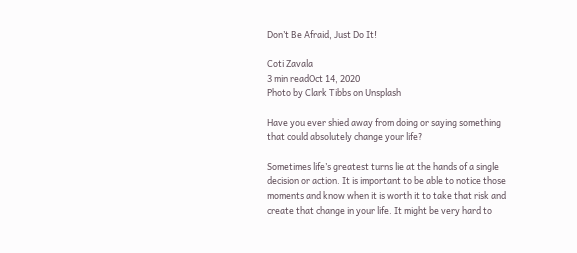Don’t Be Afraid, Just Do It!

Coti Zavala
3 min readOct 14, 2020
Photo by Clark Tibbs on Unsplash

Have you ever shied away from doing or saying something that could absolutely change your life?

Sometimes life’s greatest turns lie at the hands of a single decision or action. It is important to be able to notice those moments and know when it is worth it to take that risk and create that change in your life. It might be very hard to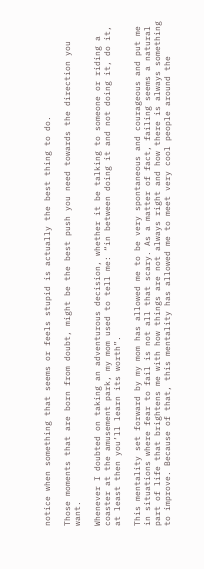notice when something that seems or feels stupid is actually the best thing to do.

Those moments that are born from doubt, might be the best push you need towards the direction you want.

Whenever I doubted on taking an adventurous decision, whether it be talking to someone or riding a coaster at the amusement park, my mom used to tell me: “in between doing it and not doing it, do it, at least then you’ll learn its worth”.

This mentality set forward by my mom has allowed me to be very spontaneous and courageous and put me in situations where fear to fail is not all that scary. As a matter of fact, failing seems a natural part of life that brightens me with how things are not always right and how there is always something to improve. Because of that, this mentality has allowed me to meet very cool people around the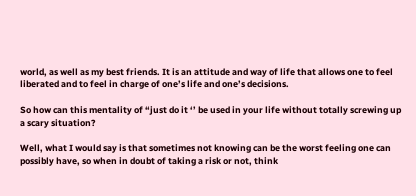world, as well as my best friends. It is an attitude and way of life that allows one to feel liberated and to feel in charge of one’s life and one’s decisions.

So how can this mentality of “just do it ‘’ be used in your life without totally screwing up a scary situation?

Well, what I would say is that sometimes not knowing can be the worst feeling one can possibly have, so when in doubt of taking a risk or not, think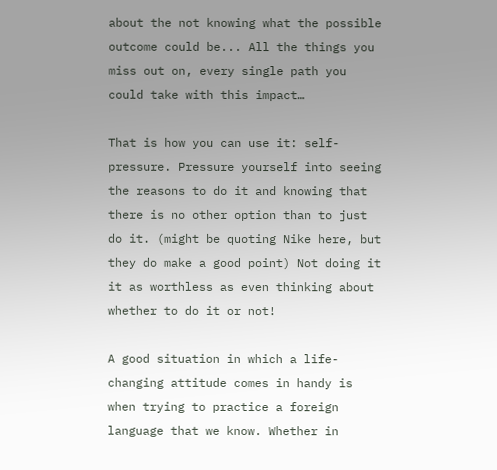about the not knowing what the possible outcome could be... All the things you miss out on, every single path you could take with this impact…

That is how you can use it: self-pressure. Pressure yourself into seeing the reasons to do it and knowing that there is no other option than to just do it. (might be quoting Nike here, but they do make a good point) Not doing it it as worthless as even thinking about whether to do it or not!

A good situation in which a life-changing attitude comes in handy is when trying to practice a foreign language that we know. Whether in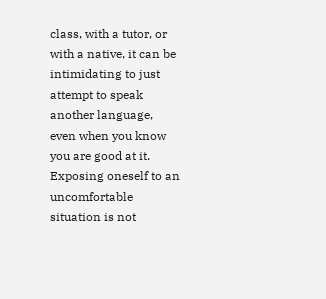class, with a tutor, or with a native, it can be intimidating to just attempt to speak another language, even when you know you are good at it. Exposing oneself to an uncomfortable situation is not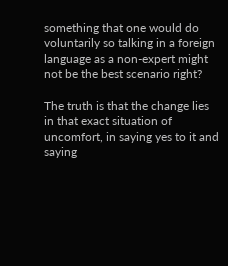something that one would do voluntarily so talking in a foreign language as a non-expert might not be the best scenario right?

The truth is that the change lies in that exact situation of uncomfort, in saying yes to it and saying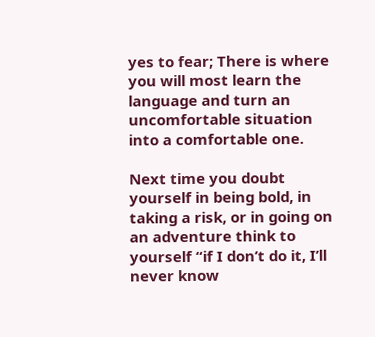yes to fear; There is where you will most learn the language and turn an uncomfortable situation into a comfortable one.

Next time you doubt yourself in being bold, in taking a risk, or in going on an adventure think to yourself “if I don’t do it, I’ll never know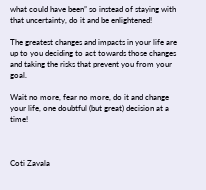what could have been” so instead of staying with that uncertainty, do it and be enlightened!

The greatest changes and impacts in your life are up to you deciding to act towards those changes and taking the risks that prevent you from your goal.

Wait no more, fear no more, do it and change your life, one doubtful (but great) decision at a time!



Coti Zavala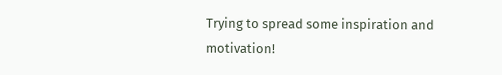Trying to spread some inspiration and motivation!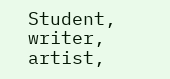Student, writer, artist,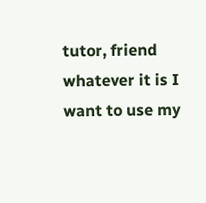tutor, friend whatever it is I want to use my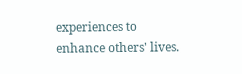experiences to enhance others' lives.